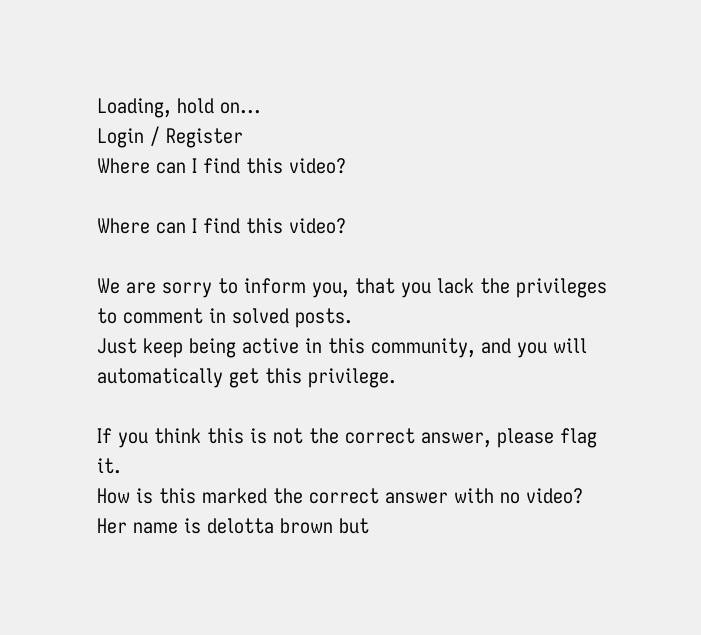Loading, hold on...
Login / Register
Where can I find this video?

Where can I find this video?

We are sorry to inform you, that you lack the privileges to comment in solved posts.
Just keep being active in this community, and you will automatically get this privilege.

If you think this is not the correct answer, please flag it.
How is this marked the correct answer with no video?
Her name is delotta brown but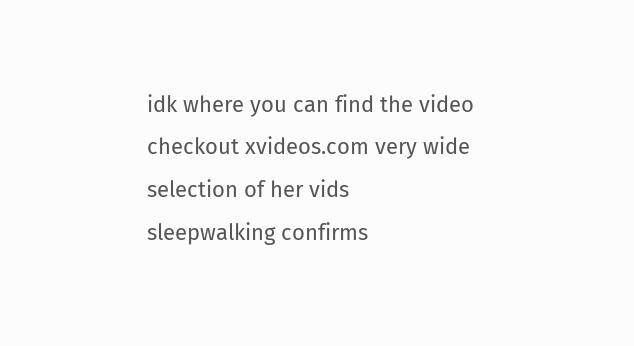idk where you can find the video checkout xvideos.com very wide selection of her vids
sleepwalking confirms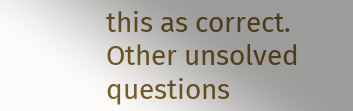this as correct.
Other unsolved questions